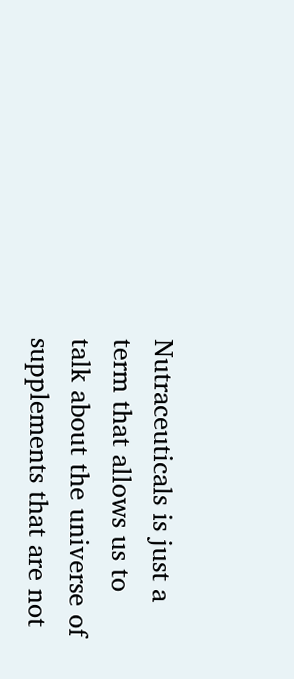Nutraceuticals is just a term that allows us to talk about the universe of supplements that are not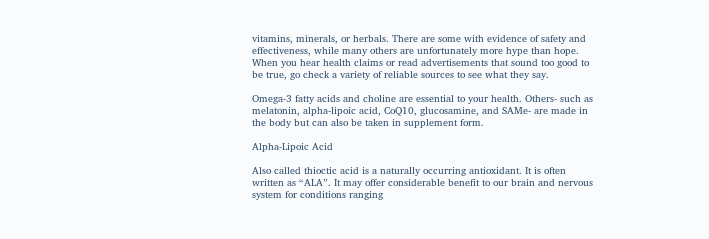vitamins, minerals, or herbals. There are some with evidence of safety and effectiveness, while many others are unfortunately more hype than hope. When you hear health claims or read advertisements that sound too good to be true, go check a variety of reliable sources to see what they say.

Omega-3 fatty acids and choline are essential to your health. Others- such as melatonin, alpha-lipoic acid, CoQ10, glucosamine, and SAMe- are made in the body but can also be taken in supplement form.

Alpha-Lipoic Acid

Also called thioctic acid is a naturally occurring antioxidant. It is often written as “ALA”. It may offer considerable benefit to our brain and nervous system for conditions ranging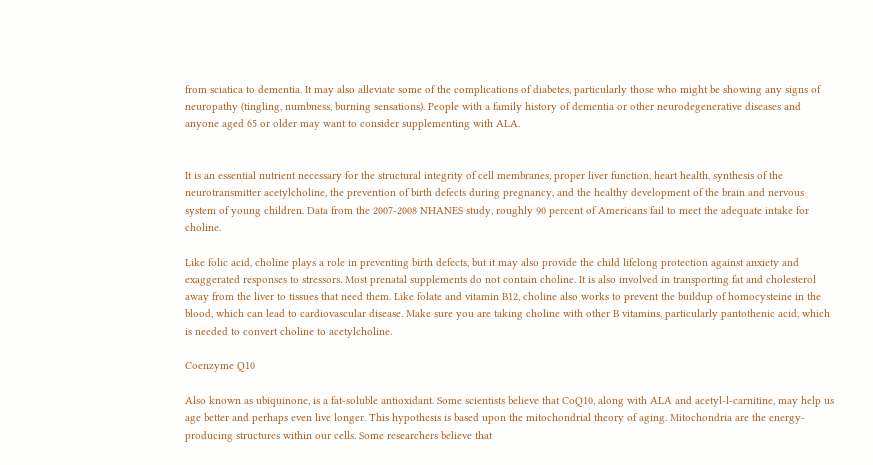from sciatica to dementia. It may also alleviate some of the complications of diabetes, particularly those who might be showing any signs of neuropathy (tingling, numbness, burning sensations). People with a family history of dementia or other neurodegenerative diseases and anyone aged 65 or older may want to consider supplementing with ALA.


It is an essential nutrient necessary for the structural integrity of cell membranes, proper liver function, heart health, synthesis of the neurotransmitter acetylcholine, the prevention of birth defects during pregnancy, and the healthy development of the brain and nervous system of young children. Data from the 2007-2008 NHANES study, roughly 90 percent of Americans fail to meet the adequate intake for choline.

Like folic acid, choline plays a role in preventing birth defects, but it may also provide the child lifelong protection against anxiety and exaggerated responses to stressors. Most prenatal supplements do not contain choline. It is also involved in transporting fat and cholesterol away from the liver to tissues that need them. Like folate and vitamin B12, choline also works to prevent the buildup of homocysteine in the blood, which can lead to cardiovascular disease. Make sure you are taking choline with other B vitamins, particularly pantothenic acid, which is needed to convert choline to acetylcholine.

Coenzyme Q10

Also known as ubiquinone, is a fat-soluble antioxidant. Some scientists believe that CoQ10, along with ALA and acetyl-l-carnitine, may help us age better and perhaps even live longer. This hypothesis is based upon the mitochondrial theory of aging. Mitochondria are the energy-producing structures within our cells. Some researchers believe that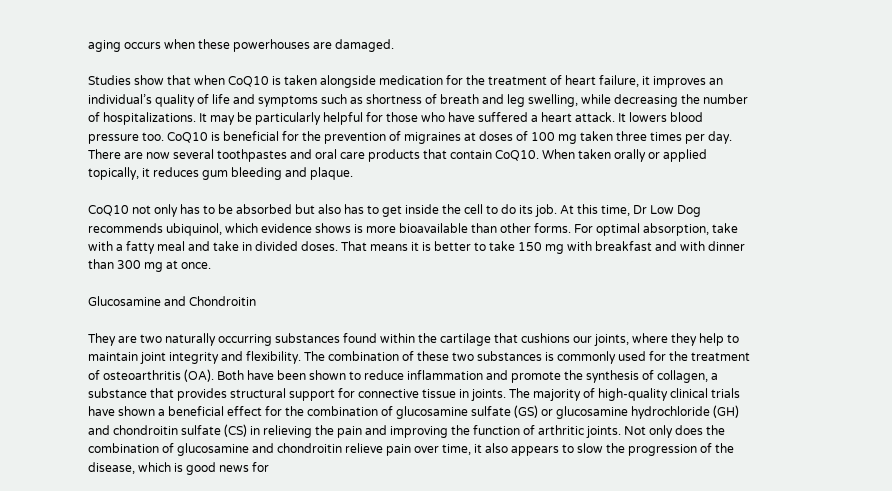aging occurs when these powerhouses are damaged.

Studies show that when CoQ10 is taken alongside medication for the treatment of heart failure, it improves an individual’s quality of life and symptoms such as shortness of breath and leg swelling, while decreasing the number of hospitalizations. It may be particularly helpful for those who have suffered a heart attack. It lowers blood pressure too. CoQ10 is beneficial for the prevention of migraines at doses of 100 mg taken three times per day. There are now several toothpastes and oral care products that contain CoQ10. When taken orally or applied topically, it reduces gum bleeding and plaque.

CoQ10 not only has to be absorbed but also has to get inside the cell to do its job. At this time, Dr Low Dog recommends ubiquinol, which evidence shows is more bioavailable than other forms. For optimal absorption, take with a fatty meal and take in divided doses. That means it is better to take 150 mg with breakfast and with dinner than 300 mg at once.

Glucosamine and Chondroitin

They are two naturally occurring substances found within the cartilage that cushions our joints, where they help to maintain joint integrity and flexibility. The combination of these two substances is commonly used for the treatment of osteoarthritis (OA). Both have been shown to reduce inflammation and promote the synthesis of collagen, a substance that provides structural support for connective tissue in joints. The majority of high-quality clinical trials have shown a beneficial effect for the combination of glucosamine sulfate (GS) or glucosamine hydrochloride (GH) and chondroitin sulfate (CS) in relieving the pain and improving the function of arthritic joints. Not only does the combination of glucosamine and chondroitin relieve pain over time, it also appears to slow the progression of the disease, which is good news for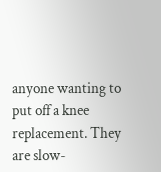anyone wanting to put off a knee replacement. They are slow-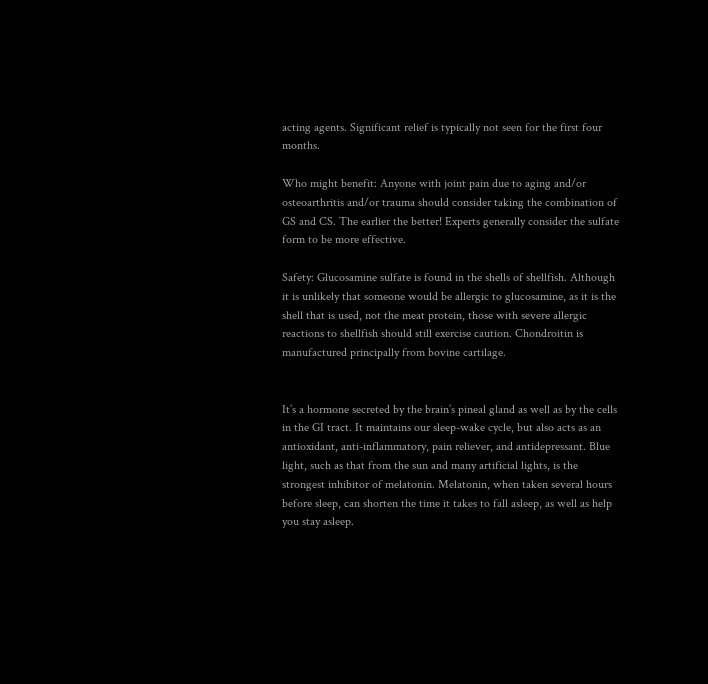acting agents. Significant relief is typically not seen for the first four months.

Who might benefit: Anyone with joint pain due to aging and/or osteoarthritis and/or trauma should consider taking the combination of GS and CS. The earlier the better! Experts generally consider the sulfate form to be more effective.

Safety: Glucosamine sulfate is found in the shells of shellfish. Although it is unlikely that someone would be allergic to glucosamine, as it is the shell that is used, not the meat protein, those with severe allergic reactions to shellfish should still exercise caution. Chondroitin is manufactured principally from bovine cartilage.


It’s a hormone secreted by the brain’s pineal gland as well as by the cells in the GI tract. It maintains our sleep-wake cycle, but also acts as an antioxidant, anti-inflammatory, pain reliever, and antidepressant. Blue light, such as that from the sun and many artificial lights, is the strongest inhibitor of melatonin. Melatonin, when taken several hours before sleep, can shorten the time it takes to fall asleep, as well as help you stay asleep.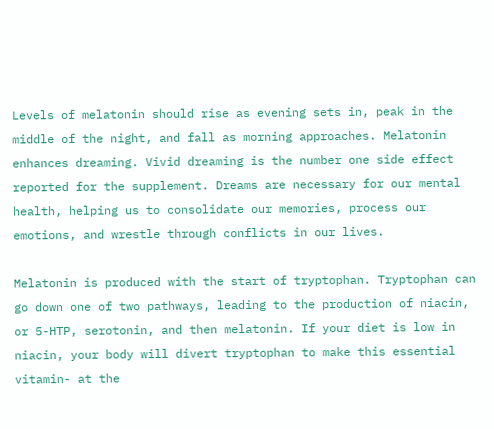Levels of melatonin should rise as evening sets in, peak in the middle of the night, and fall as morning approaches. Melatonin enhances dreaming. Vivid dreaming is the number one side effect reported for the supplement. Dreams are necessary for our mental health, helping us to consolidate our memories, process our emotions, and wrestle through conflicts in our lives.

Melatonin is produced with the start of tryptophan. Tryptophan can go down one of two pathways, leading to the production of niacin, or 5-HTP, serotonin, and then melatonin. If your diet is low in niacin, your body will divert tryptophan to make this essential vitamin- at the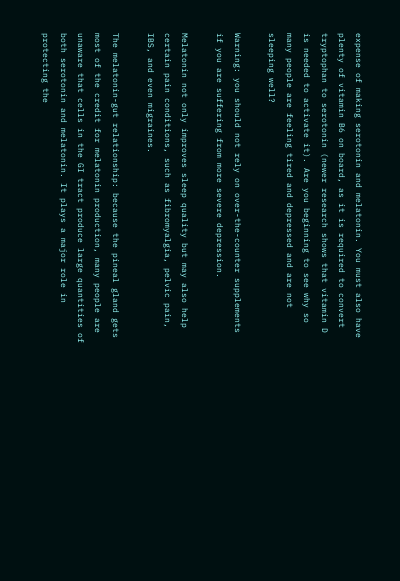expense of making serotonin and melatonin. You must also have plenty of vitamin B6 on board, as it is required to convert tryptophan to serotonin (newer research shows that vitamin D is needed to activate it). Are you beginning to see why so many people are feeling tired and depressed and are not sleeping well?

Warning: you should not rely on over-the-counter supplements if you are suffering from more severe depression.

Melatonin not only improves sleep quality but may also help certain pain conditions, such as fibromyalgia, pelvic pain, IBS, and even migraines.

The melatonin-gut relationship: because the pineal gland gets most of the credit for melatonin production, many people are unaware that cells in the GI tract produce large quantities of both serotonin and melatonin. It plays a major role in protecting the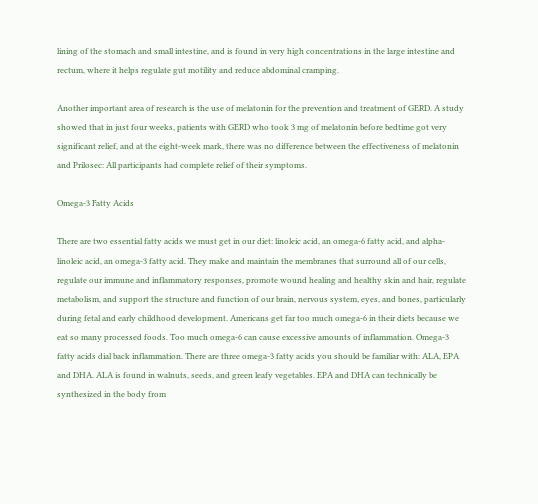lining of the stomach and small intestine, and is found in very high concentrations in the large intestine and rectum, where it helps regulate gut motility and reduce abdominal cramping.

Another important area of research is the use of melatonin for the prevention and treatment of GERD. A study showed that in just four weeks, patients with GERD who took 3 mg of melatonin before bedtime got very significant relief, and at the eight-week mark, there was no difference between the effectiveness of melatonin and Prilosec: All participants had complete relief of their symptoms.

Omega-3 Fatty Acids

There are two essential fatty acids we must get in our diet: linoleic acid, an omega-6 fatty acid, and alpha-linoleic acid, an omega-3 fatty acid. They make and maintain the membranes that surround all of our cells, regulate our immune and inflammatory responses, promote wound healing and healthy skin and hair, regulate metabolism, and support the structure and function of our brain, nervous system, eyes, and bones, particularly during fetal and early childhood development. Americans get far too much omega-6 in their diets because we eat so many processed foods. Too much omega-6 can cause excessive amounts of inflammation. Omega-3 fatty acids dial back inflammation. There are three omega-3 fatty acids you should be familiar with: ALA, EPA and DHA. ALA is found in walnuts, seeds, and green leafy vegetables. EPA and DHA can technically be synthesized in the body from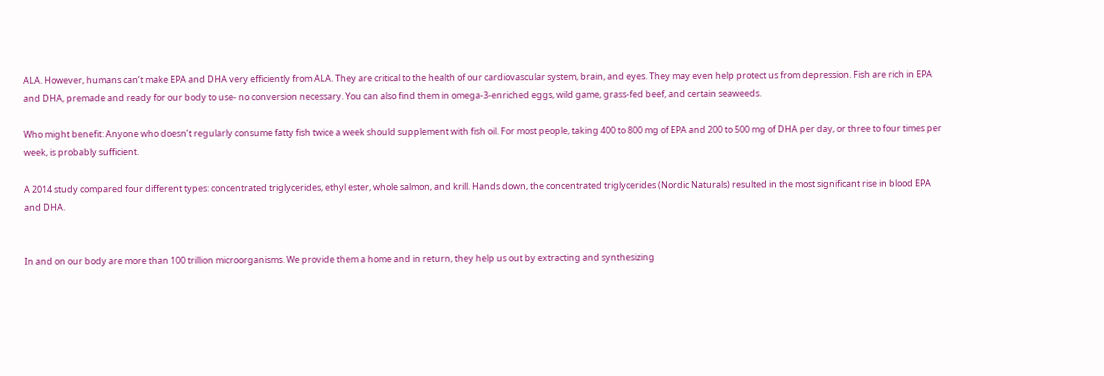ALA. However, humans can’t make EPA and DHA very efficiently from ALA. They are critical to the health of our cardiovascular system, brain, and eyes. They may even help protect us from depression. Fish are rich in EPA and DHA, premade and ready for our body to use- no conversion necessary. You can also find them in omega-3-enriched eggs, wild game, grass-fed beef, and certain seaweeds.

Who might benefit: Anyone who doesn’t regularly consume fatty fish twice a week should supplement with fish oil. For most people, taking 400 to 800 mg of EPA and 200 to 500 mg of DHA per day, or three to four times per week, is probably sufficient.

A 2014 study compared four different types: concentrated triglycerides, ethyl ester, whole salmon, and krill. Hands down, the concentrated triglycerides (Nordic Naturals) resulted in the most significant rise in blood EPA and DHA.


In and on our body are more than 100 trillion microorganisms. We provide them a home and in return, they help us out by extracting and synthesizing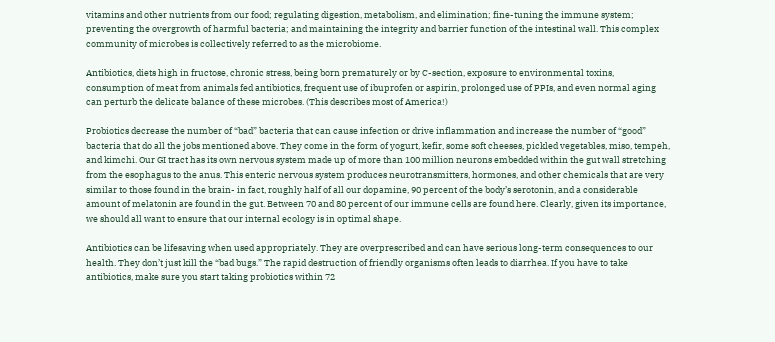vitamins and other nutrients from our food; regulating digestion, metabolism, and elimination; fine-tuning the immune system; preventing the overgrowth of harmful bacteria; and maintaining the integrity and barrier function of the intestinal wall. This complex community of microbes is collectively referred to as the microbiome.

Antibiotics, diets high in fructose, chronic stress, being born prematurely or by C-section, exposure to environmental toxins, consumption of meat from animals fed antibiotics, frequent use of ibuprofen or aspirin, prolonged use of PPIs, and even normal aging can perturb the delicate balance of these microbes. (This describes most of America!)

Probiotics decrease the number of “bad” bacteria that can cause infection or drive inflammation and increase the number of “good” bacteria that do all the jobs mentioned above. They come in the form of yogurt, kefir, some soft cheeses, pickled vegetables, miso, tempeh, and kimchi. Our GI tract has its own nervous system made up of more than 100 million neurons embedded within the gut wall stretching from the esophagus to the anus. This enteric nervous system produces neurotransmitters, hormones, and other chemicals that are very similar to those found in the brain- in fact, roughly half of all our dopamine, 90 percent of the body’s serotonin, and a considerable amount of melatonin are found in the gut. Between 70 and 80 percent of our immune cells are found here. Clearly, given its importance, we should all want to ensure that our internal ecology is in optimal shape.

Antibiotics can be lifesaving when used appropriately. They are overprescribed and can have serious long-term consequences to our health. They don’t just kill the “bad bugs.” The rapid destruction of friendly organisms often leads to diarrhea. If you have to take antibiotics, make sure you start taking probiotics within 72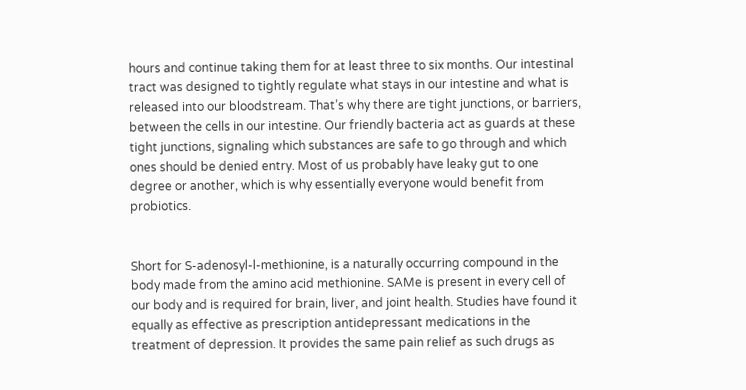hours and continue taking them for at least three to six months. Our intestinal tract was designed to tightly regulate what stays in our intestine and what is released into our bloodstream. That’s why there are tight junctions, or barriers, between the cells in our intestine. Our friendly bacteria act as guards at these tight junctions, signaling which substances are safe to go through and which ones should be denied entry. Most of us probably have leaky gut to one degree or another, which is why essentially everyone would benefit from probiotics.


Short for S-adenosyl-l-methionine, is a naturally occurring compound in the body made from the amino acid methionine. SAMe is present in every cell of our body and is required for brain, liver, and joint health. Studies have found it equally as effective as prescription antidepressant medications in the treatment of depression. It provides the same pain relief as such drugs as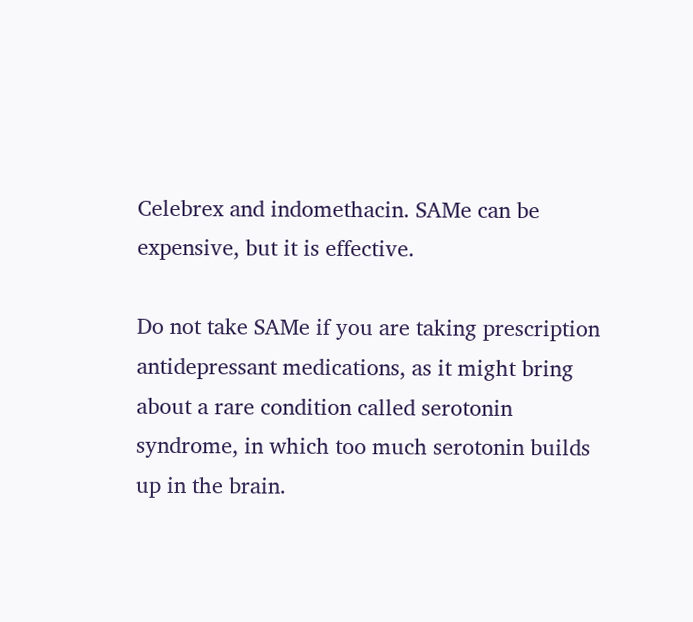Celebrex and indomethacin. SAMe can be expensive, but it is effective.

Do not take SAMe if you are taking prescription antidepressant medications, as it might bring about a rare condition called serotonin syndrome, in which too much serotonin builds up in the brain.